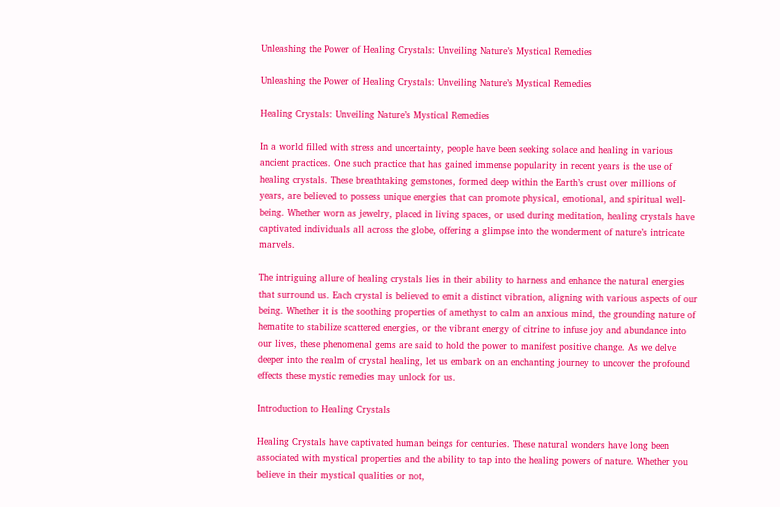Unleashing the Power of Healing Crystals: Unveiling Nature’s Mystical Remedies

Unleashing the Power of Healing Crystals: Unveiling Nature’s Mystical Remedies

Healing Crystals: Unveiling Nature’s Mystical Remedies

In a world filled with stress and uncertainty, people have been seeking solace and healing in various ancient practices. One such practice that has gained immense popularity in recent years is the use of healing crystals. These breathtaking gemstones, formed deep within the Earth’s crust over millions of years, are believed to possess unique energies that can promote physical, emotional, and spiritual well-being. Whether worn as jewelry, placed in living spaces, or used during meditation, healing crystals have captivated individuals all across the globe, offering a glimpse into the wonderment of nature’s intricate marvels.

The intriguing allure of healing crystals lies in their ability to harness and enhance the natural energies that surround us. Each crystal is believed to emit a distinct vibration, aligning with various aspects of our being. Whether it is the soothing properties of amethyst to calm an anxious mind, the grounding nature of hematite to stabilize scattered energies, or the vibrant energy of citrine to infuse joy and abundance into our lives, these phenomenal gems are said to hold the power to manifest positive change. As we delve deeper into the realm of crystal healing, let us embark on an enchanting journey to uncover the profound effects these mystic remedies may unlock for us.

Introduction to Healing Crystals

Healing Crystals have captivated human beings for centuries. These natural wonders have long been associated with mystical properties and the ability to tap into the healing powers of nature. Whether you believe in their mystical qualities or not,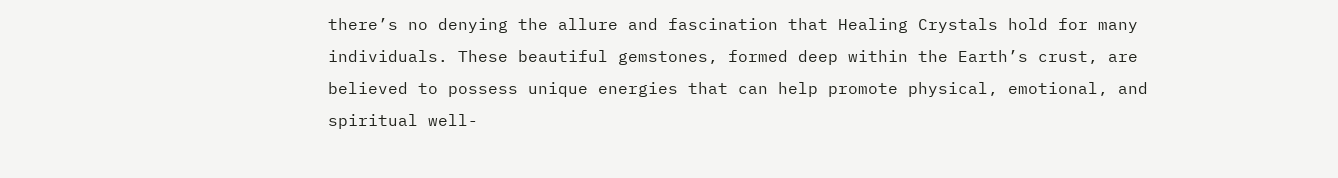there’s no denying the allure and fascination that Healing Crystals hold for many individuals. These beautiful gemstones, formed deep within the Earth’s crust, are believed to possess unique energies that can help promote physical, emotional, and spiritual well-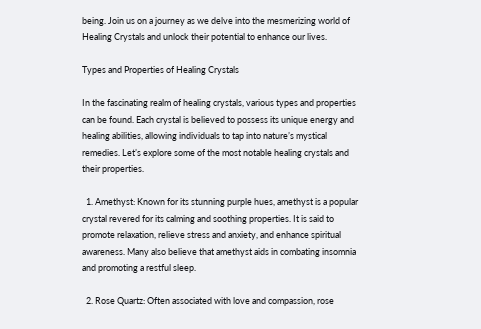being. Join us on a journey as we delve into the mesmerizing world of Healing Crystals and unlock their potential to enhance our lives.

Types and Properties of Healing Crystals

In the fascinating realm of healing crystals, various types and properties can be found. Each crystal is believed to possess its unique energy and healing abilities, allowing individuals to tap into nature’s mystical remedies. Let’s explore some of the most notable healing crystals and their properties.

  1. Amethyst: Known for its stunning purple hues, amethyst is a popular crystal revered for its calming and soothing properties. It is said to promote relaxation, relieve stress and anxiety, and enhance spiritual awareness. Many also believe that amethyst aids in combating insomnia and promoting a restful sleep.

  2. Rose Quartz: Often associated with love and compassion, rose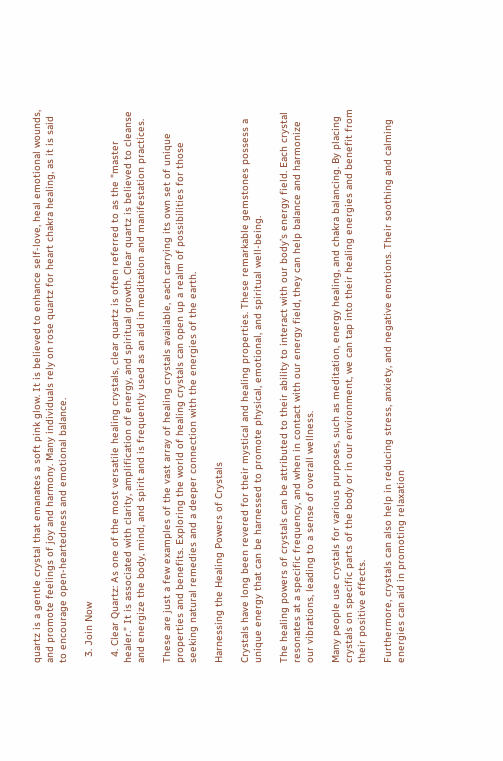quartz is a gentle crystal that emanates a soft pink glow. It is believed to enhance self-love, heal emotional wounds, and promote feelings of joy and harmony. Many individuals rely on rose quartz for heart chakra healing, as it is said to encourage open-heartedness and emotional balance.

  3. Join Now

  4. Clear Quartz: As one of the most versatile healing crystals, clear quartz is often referred to as the "master healer." It is associated with clarity, amplification of energy, and spiritual growth. Clear quartz is believed to cleanse and energize the body, mind, and spirit and is frequently used as an aid in meditation and manifestation practices.

These are just a few examples of the vast array of healing crystals available, each carrying its own set of unique properties and benefits. Exploring the world of healing crystals can open up a realm of possibilities for those seeking natural remedies and a deeper connection with the energies of the earth.

Harnessing the Healing Powers of Crystals

Crystals have long been revered for their mystical and healing properties. These remarkable gemstones possess a unique energy that can be harnessed to promote physical, emotional, and spiritual well-being.

The healing powers of crystals can be attributed to their ability to interact with our body’s energy field. Each crystal resonates at a specific frequency, and when in contact with our energy field, they can help balance and harmonize our vibrations, leading to a sense of overall wellness.

Many people use crystals for various purposes, such as meditation, energy healing, and chakra balancing. By placing crystals on specific parts of the body or in our environment, we can tap into their healing energies and benefit from their positive effects.

Furthermore, crystals can also help in reducing stress, anxiety, and negative emotions. Their soothing and calming energies can aid in promoting relaxation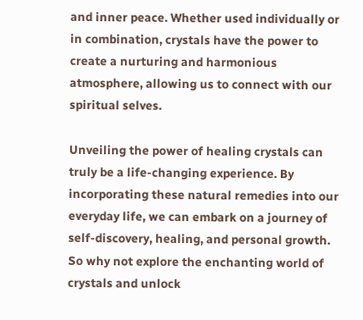and inner peace. Whether used individually or in combination, crystals have the power to create a nurturing and harmonious atmosphere, allowing us to connect with our spiritual selves.

Unveiling the power of healing crystals can truly be a life-changing experience. By incorporating these natural remedies into our everyday life, we can embark on a journey of self-discovery, healing, and personal growth. So why not explore the enchanting world of crystals and unlock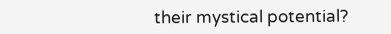their mystical potential?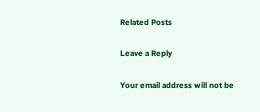Related Posts

Leave a Reply

Your email address will not be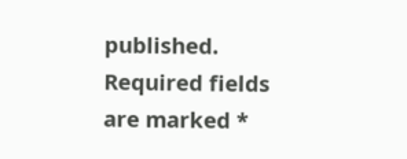published. Required fields are marked *